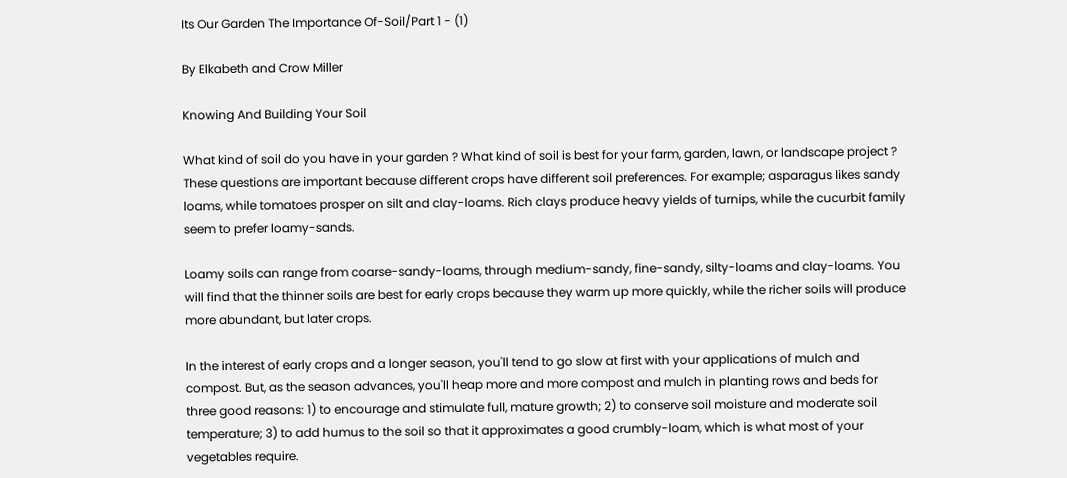Its Our Garden The Importance Of-Soil/Part 1 - (1)

By Elkabeth and Crow Miller

Knowing And Building Your Soil

What kind of soil do you have in your garden ? What kind of soil is best for your farm, garden, lawn, or landscape project ? These questions are important because different crops have different soil preferences. For example; asparagus likes sandy loams, while tomatoes prosper on silt and clay-loams. Rich clays produce heavy yields of turnips, while the cucurbit family seem to prefer loamy-sands.

Loamy soils can range from coarse-sandy-loams, through medium-sandy, fine-sandy, silty-loams and clay-loams. You will find that the thinner soils are best for early crops because they warm up more quickly, while the richer soils will produce more abundant, but later crops.

In the interest of early crops and a longer season, you'll tend to go slow at first with your applications of mulch and compost. But, as the season advances, you'll heap more and more compost and mulch in planting rows and beds for three good reasons: 1) to encourage and stimulate full, mature growth; 2) to conserve soil moisture and moderate soil temperature; 3) to add humus to the soil so that it approximates a good crumbly-loam, which is what most of your vegetables require.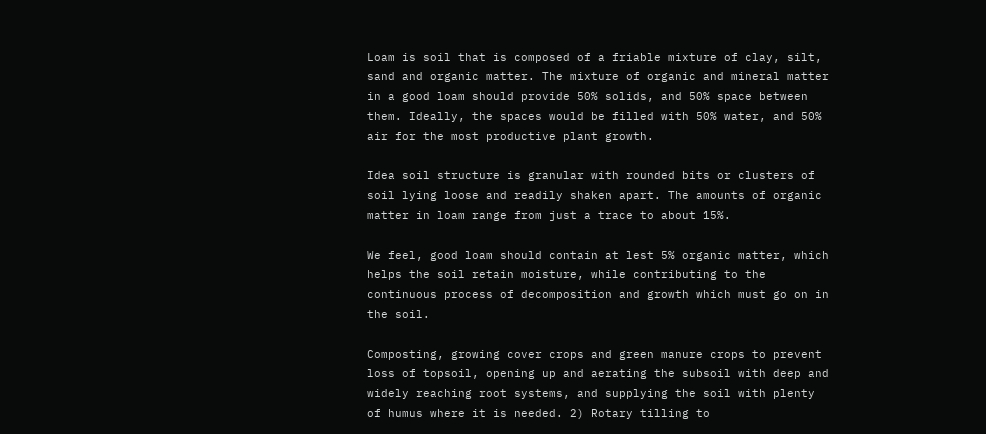Loam is soil that is composed of a friable mixture of clay, silt, sand and organic matter. The mixture of organic and mineral matter in a good loam should provide 50% solids, and 50% space between them. Ideally, the spaces would be filled with 50% water, and 50% air for the most productive plant growth.

Idea soil structure is granular with rounded bits or clusters of soil lying loose and readily shaken apart. The amounts of organic matter in loam range from just a trace to about 15%.

We feel, good loam should contain at lest 5% organic matter, which helps the soil retain moisture, while contributing to the continuous process of decomposition and growth which must go on in the soil.

Composting, growing cover crops and green manure crops to prevent loss of topsoil, opening up and aerating the subsoil with deep and widely reaching root systems, and supplying the soil with plenty of humus where it is needed. 2) Rotary tilling to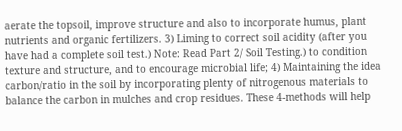aerate the topsoil, improve structure and also to incorporate humus, plant nutrients and organic fertilizers. 3) Liming to correct soil acidity (after you have had a complete soil test.) Note: Read Part 2/ Soil Testing.) to condition texture and structure, and to encourage microbial life; 4) Maintaining the idea carbon/ratio in the soil by incorporating plenty of nitrogenous materials to balance the carbon in mulches and crop residues. These 4-methods will help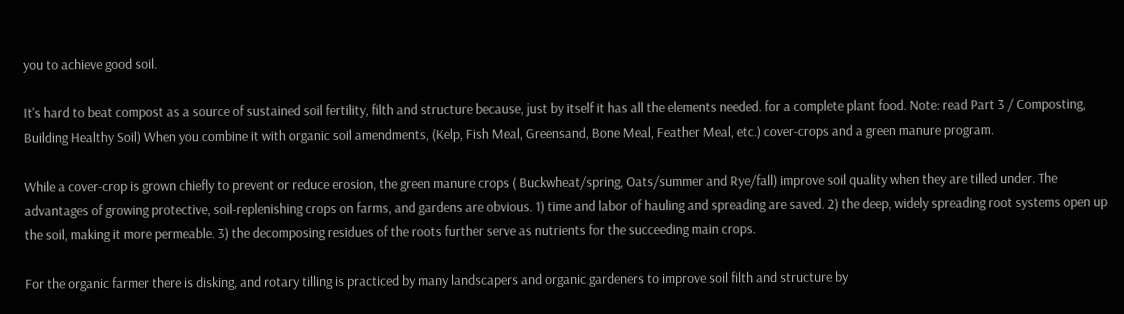you to achieve good soil.

It's hard to beat compost as a source of sustained soil fertility, filth and structure because, just by itself it has all the elements needed. for a complete plant food. Note: read Part 3 / Composting, Building Healthy Soil) When you combine it with organic soil amendments, (Kelp, Fish Meal, Greensand, Bone Meal, Feather Meal, etc.) cover-crops and a green manure program.

While a cover-crop is grown chiefly to prevent or reduce erosion, the green manure crops ( Buckwheat/spring, Oats/summer and Rye/fall) improve soil quality when they are tilled under. The advantages of growing protective, soil-replenishing crops on farms, and gardens are obvious. 1) time and labor of hauling and spreading are saved. 2) the deep, widely spreading root systems open up the soil, making it more permeable. 3) the decomposing residues of the roots further serve as nutrients for the succeeding main crops.

For the organic farmer there is disking, and rotary tilling is practiced by many landscapers and organic gardeners to improve soil filth and structure by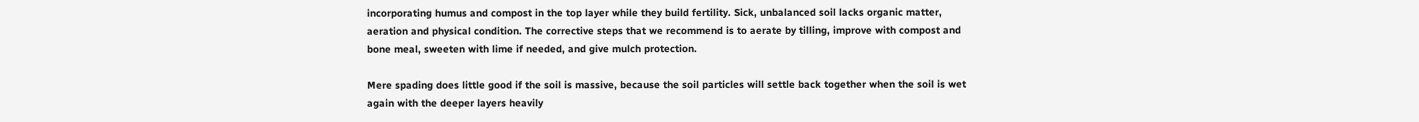incorporating humus and compost in the top layer while they build fertility. Sick, unbalanced soil lacks organic matter, aeration and physical condition. The corrective steps that we recommend is to aerate by tilling, improve with compost and bone meal, sweeten with lime if needed, and give mulch protection.

Mere spading does little good if the soil is massive, because the soil particles will settle back together when the soil is wet again with the deeper layers heavily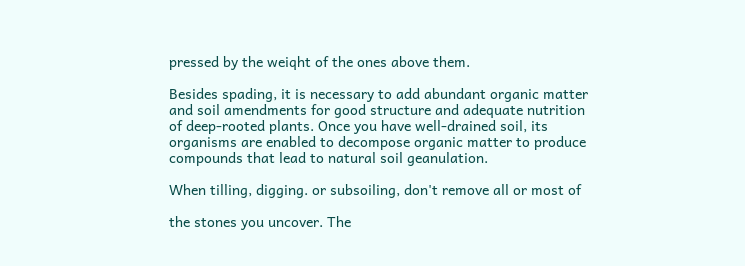pressed by the weiqht of the ones above them.

Besides spading, it is necessary to add abundant organic matter and soil amendments for good structure and adequate nutrition of deep-rooted plants. Once you have well-drained soil, its organisms are enabled to decompose organic matter to produce compounds that lead to natural soil geanulation.

When tilling, digging. or subsoiling, don't remove all or most of

the stones you uncover. The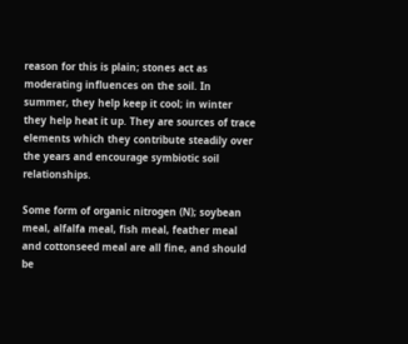reason for this is plain; stones act as moderating influences on the soil. In summer, they help keep it cool; in winter they help heat it up. They are sources of trace elements which they contribute steadily over the years and encourage symbiotic soil relationships.

Some form of organic nitrogen (N); soybean meal, alfalfa meal, fish meal, feather meal and cottonseed meal are all fine, and should be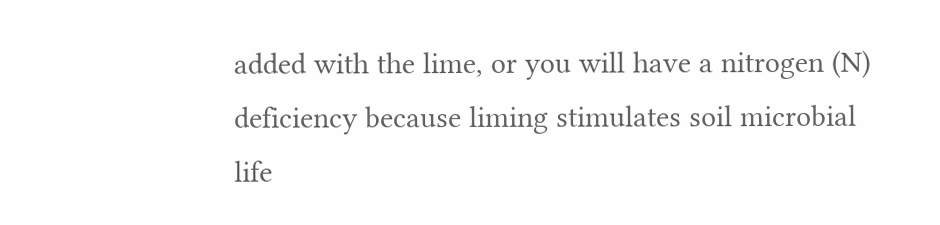added with the lime, or you will have a nitrogen (N) deficiency because liming stimulates soil microbial life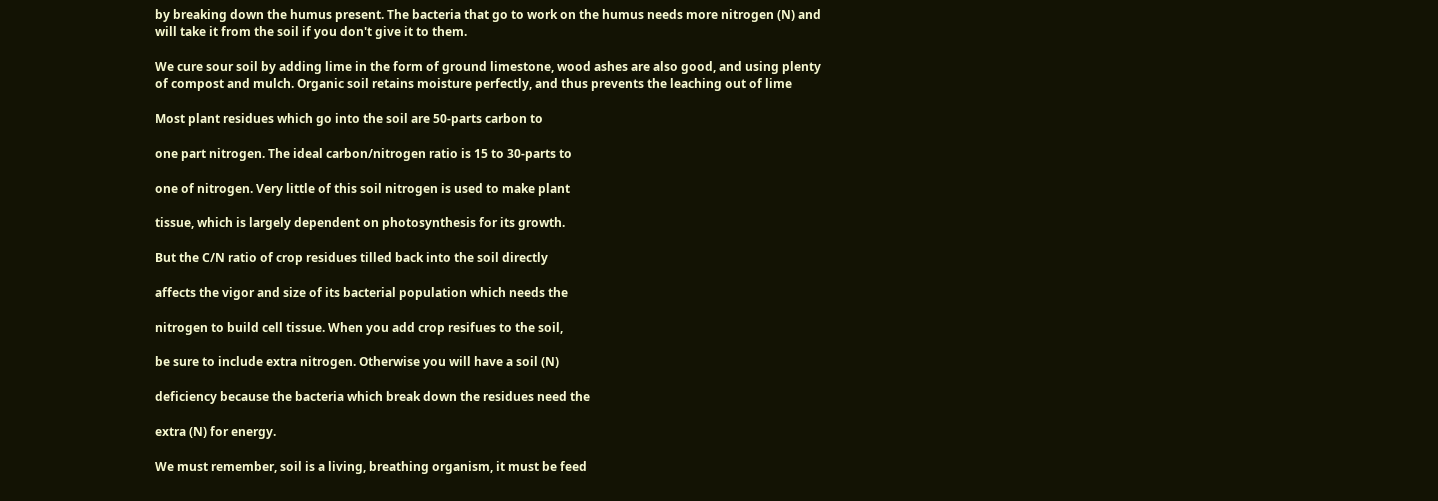by breaking down the humus present. The bacteria that go to work on the humus needs more nitrogen (N) and will take it from the soil if you don't give it to them.

We cure sour soil by adding lime in the form of ground limestone, wood ashes are also good, and using plenty of compost and mulch. Organic soil retains moisture perfectly, and thus prevents the leaching out of lime

Most plant residues which go into the soil are 50-parts carbon to

one part nitrogen. The ideal carbon/nitrogen ratio is 15 to 30-parts to

one of nitrogen. Very little of this soil nitrogen is used to make plant

tissue, which is largely dependent on photosynthesis for its growth.

But the C/N ratio of crop residues tilled back into the soil directly

affects the vigor and size of its bacterial population which needs the

nitrogen to build cell tissue. When you add crop resifues to the soil,

be sure to include extra nitrogen. Otherwise you will have a soil (N)

deficiency because the bacteria which break down the residues need the

extra (N) for energy.

We must remember, soil is a living, breathing organism, it must be feed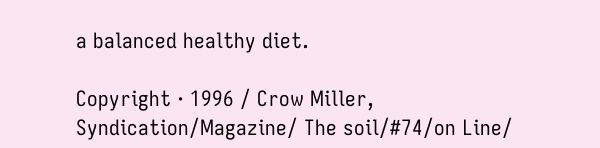a balanced healthy diet.

Copyright · 1996 / Crow Miller, Syndication/Magazine/ The soil/#74/on Line/